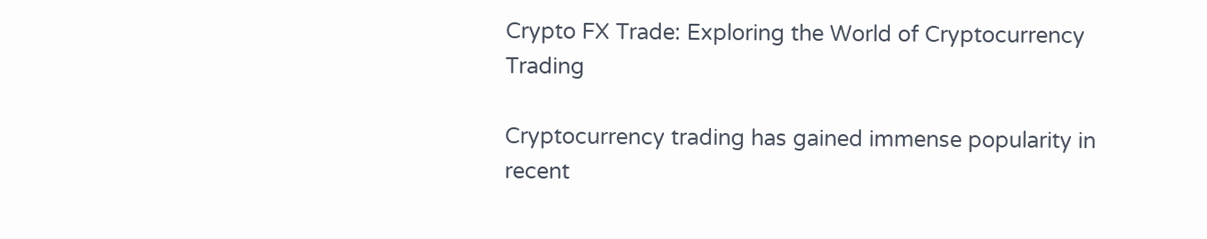Crypto FX Trade: Exploring the World of Cryptocurrency Trading

Cryptocurrency trading has gained immense popularity in recent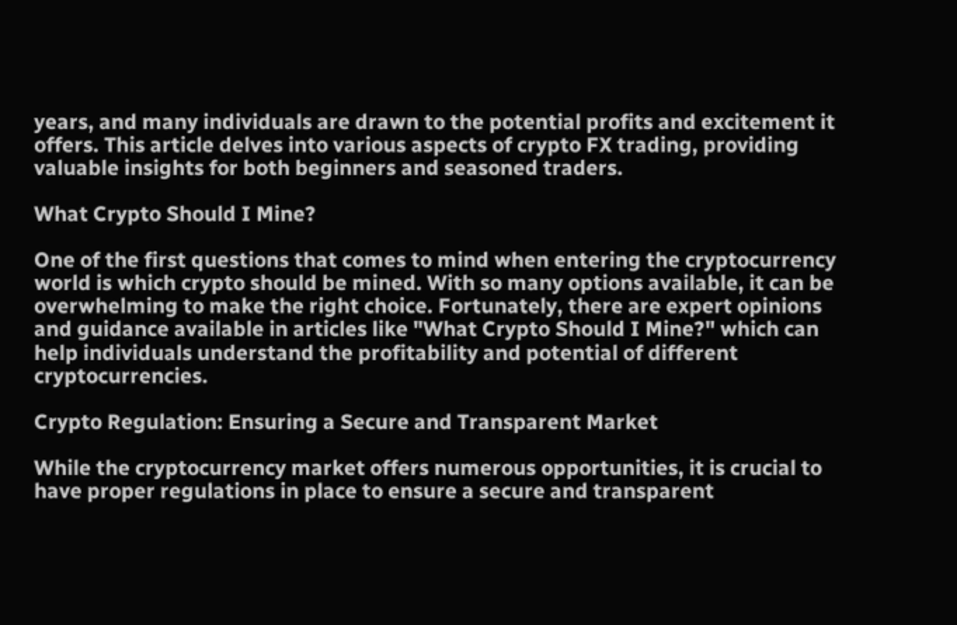years, and many individuals are drawn to the potential profits and excitement it offers. This article delves into various aspects of crypto FX trading, providing valuable insights for both beginners and seasoned traders.

What Crypto Should I Mine?

One of the first questions that comes to mind when entering the cryptocurrency world is which crypto should be mined. With so many options available, it can be overwhelming to make the right choice. Fortunately, there are expert opinions and guidance available in articles like "What Crypto Should I Mine?" which can help individuals understand the profitability and potential of different cryptocurrencies.

Crypto Regulation: Ensuring a Secure and Transparent Market

While the cryptocurrency market offers numerous opportunities, it is crucial to have proper regulations in place to ensure a secure and transparent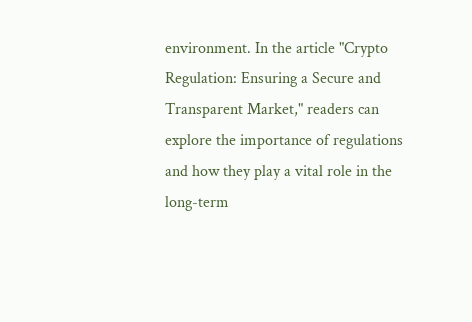environment. In the article "Crypto Regulation: Ensuring a Secure and Transparent Market," readers can explore the importance of regulations and how they play a vital role in the long-term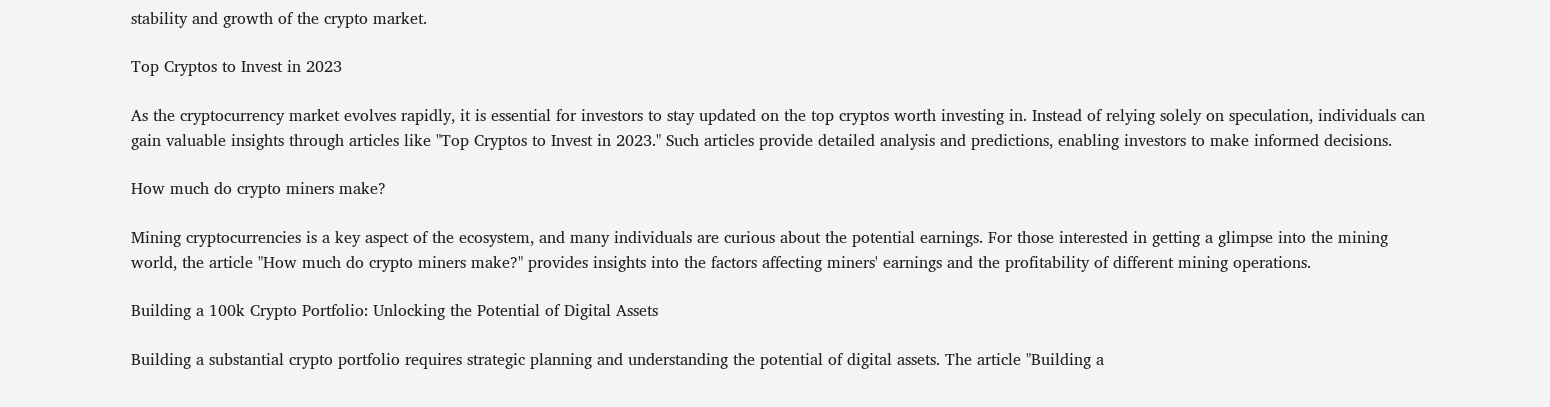stability and growth of the crypto market.

Top Cryptos to Invest in 2023

As the cryptocurrency market evolves rapidly, it is essential for investors to stay updated on the top cryptos worth investing in. Instead of relying solely on speculation, individuals can gain valuable insights through articles like "Top Cryptos to Invest in 2023." Such articles provide detailed analysis and predictions, enabling investors to make informed decisions.

How much do crypto miners make?

Mining cryptocurrencies is a key aspect of the ecosystem, and many individuals are curious about the potential earnings. For those interested in getting a glimpse into the mining world, the article "How much do crypto miners make?" provides insights into the factors affecting miners' earnings and the profitability of different mining operations.

Building a 100k Crypto Portfolio: Unlocking the Potential of Digital Assets

Building a substantial crypto portfolio requires strategic planning and understanding the potential of digital assets. The article "Building a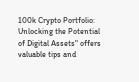100k Crypto Portfolio: Unlocking the Potential of Digital Assets" offers valuable tips and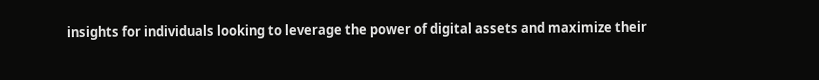insights for individuals looking to leverage the power of digital assets and maximize their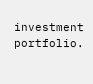investment portfolio.